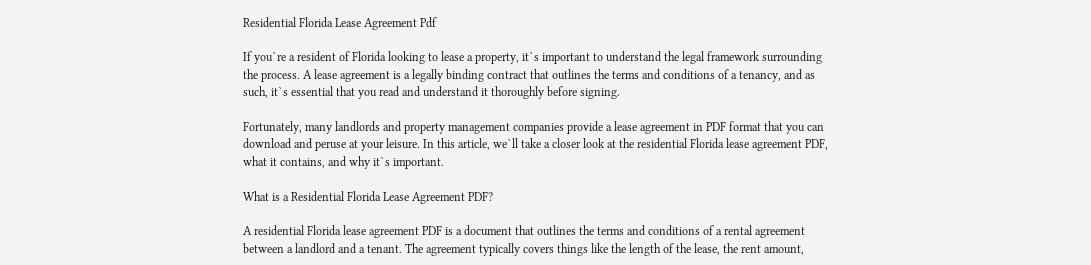Residential Florida Lease Agreement Pdf

If you`re a resident of Florida looking to lease a property, it`s important to understand the legal framework surrounding the process. A lease agreement is a legally binding contract that outlines the terms and conditions of a tenancy, and as such, it`s essential that you read and understand it thoroughly before signing.

Fortunately, many landlords and property management companies provide a lease agreement in PDF format that you can download and peruse at your leisure. In this article, we`ll take a closer look at the residential Florida lease agreement PDF, what it contains, and why it`s important.

What is a Residential Florida Lease Agreement PDF?

A residential Florida lease agreement PDF is a document that outlines the terms and conditions of a rental agreement between a landlord and a tenant. The agreement typically covers things like the length of the lease, the rent amount,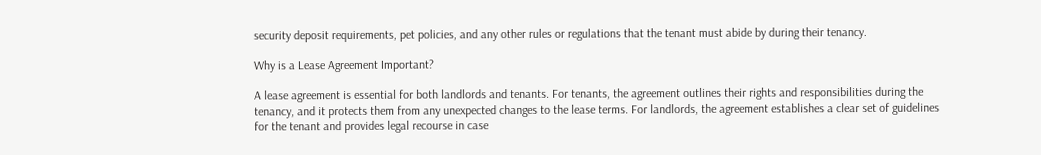security deposit requirements, pet policies, and any other rules or regulations that the tenant must abide by during their tenancy.

Why is a Lease Agreement Important?

A lease agreement is essential for both landlords and tenants. For tenants, the agreement outlines their rights and responsibilities during the tenancy, and it protects them from any unexpected changes to the lease terms. For landlords, the agreement establishes a clear set of guidelines for the tenant and provides legal recourse in case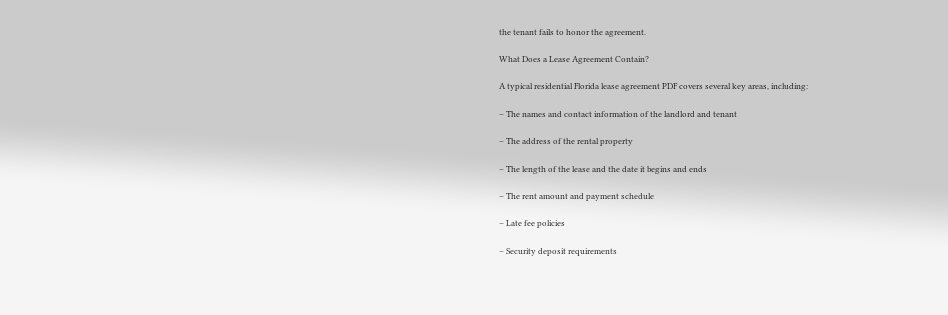the tenant fails to honor the agreement.

What Does a Lease Agreement Contain?

A typical residential Florida lease agreement PDF covers several key areas, including:

– The names and contact information of the landlord and tenant

– The address of the rental property

– The length of the lease and the date it begins and ends

– The rent amount and payment schedule

– Late fee policies

– Security deposit requirements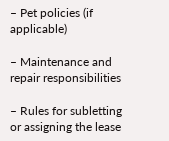– Pet policies (if applicable)

– Maintenance and repair responsibilities

– Rules for subletting or assigning the lease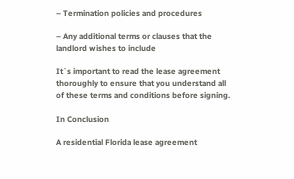– Termination policies and procedures

– Any additional terms or clauses that the landlord wishes to include

It`s important to read the lease agreement thoroughly to ensure that you understand all of these terms and conditions before signing.

In Conclusion

A residential Florida lease agreement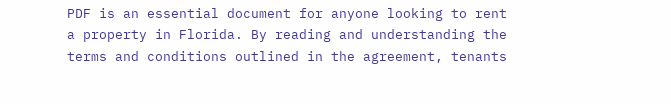PDF is an essential document for anyone looking to rent a property in Florida. By reading and understanding the terms and conditions outlined in the agreement, tenants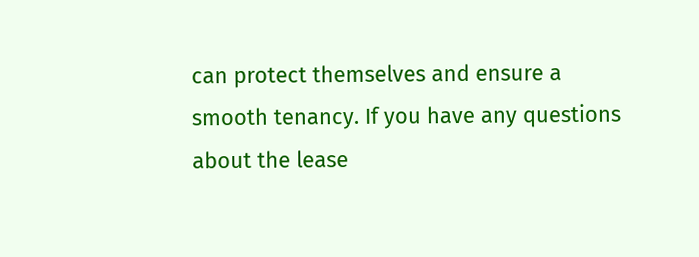can protect themselves and ensure a smooth tenancy. If you have any questions about the lease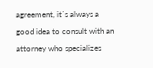agreement, it`s always a good idea to consult with an attorney who specializes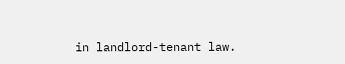in landlord-tenant law.